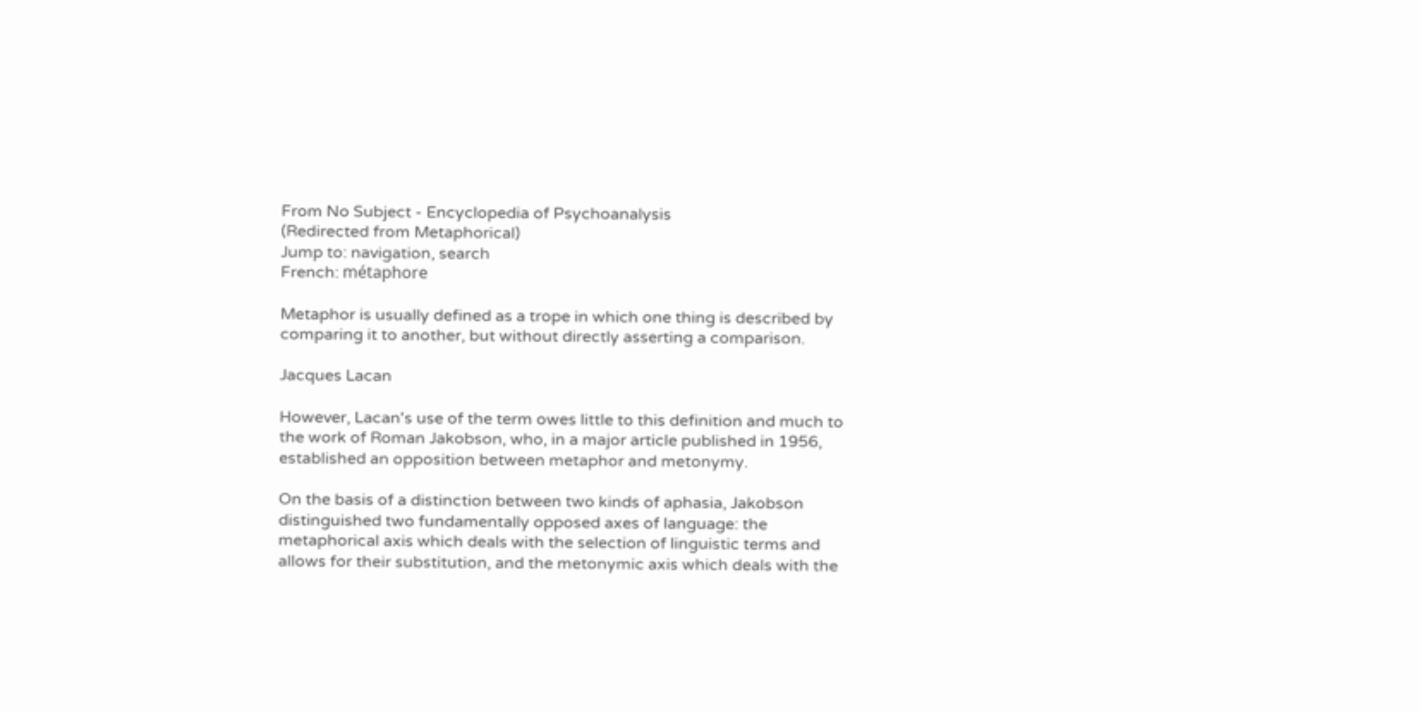From No Subject - Encyclopedia of Psychoanalysis
(Redirected from Metaphorical)
Jump to: navigation, search
French: métaphore

Metaphor is usually defined as a trope in which one thing is described by comparing it to another, but without directly asserting a comparison.

Jacques Lacan

However, Lacan's use of the term owes little to this definition and much to the work of Roman Jakobson, who, in a major article published in 1956, established an opposition between metaphor and metonymy.

On the basis of a distinction between two kinds of aphasia, Jakobson distinguished two fundamentally opposed axes of language: the metaphorical axis which deals with the selection of linguistic terms and allows for their substitution, and the metonymic axis which deals with the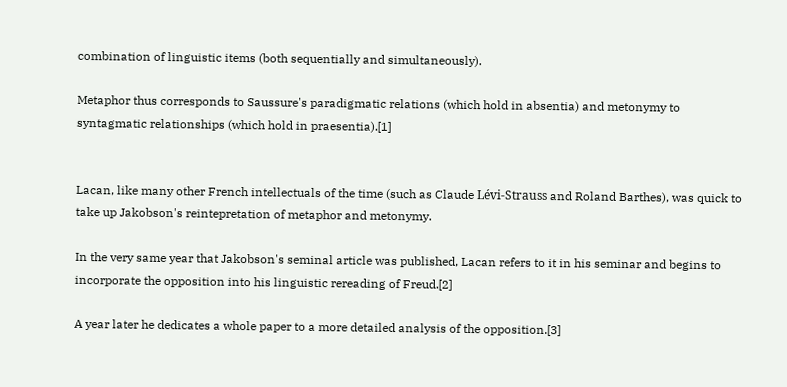combination of linguistic items (both sequentially and simultaneously).

Metaphor thus corresponds to Saussure's paradigmatic relations (which hold in absentia) and metonymy to syntagmatic relationships (which hold in praesentia).[1]


Lacan, like many other French intellectuals of the time (such as Claude Lévi-Strauss and Roland Barthes), was quick to take up Jakobson's reintepretation of metaphor and metonymy.

In the very same year that Jakobson's seminal article was published, Lacan refers to it in his seminar and begins to incorporate the opposition into his linguistic rereading of Freud.[2]

A year later he dedicates a whole paper to a more detailed analysis of the opposition.[3]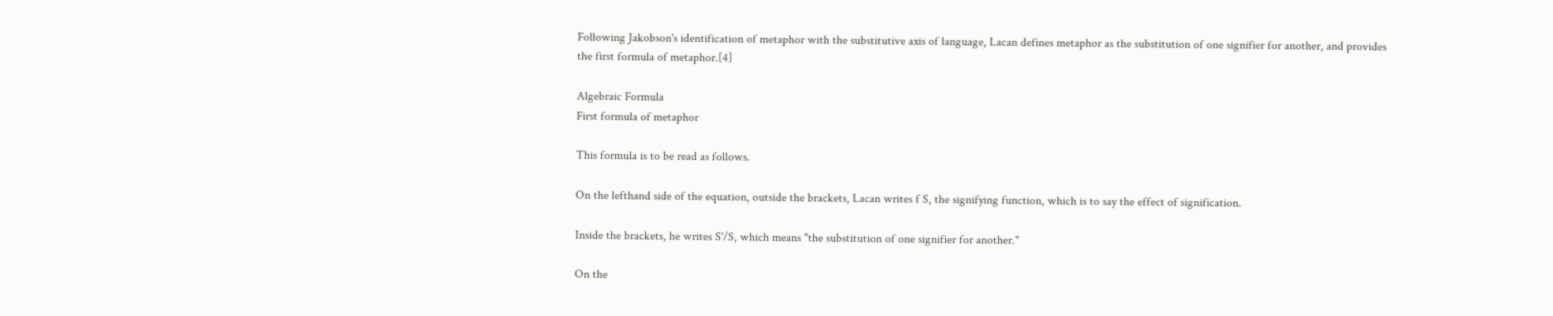Following Jakobson's identification of metaphor with the substitutive axis of language, Lacan defines metaphor as the substitution of one signifier for another, and provides the first formula of metaphor.[4]

Algebraic Formula
First formula of metaphor

This formula is to be read as follows.

On the lefthand side of the equation, outside the brackets, Lacan writes f S, the signifying function, which is to say the effect of signification.

Inside the brackets, he writes S'/S, which means "the substitution of one signifier for another."

On the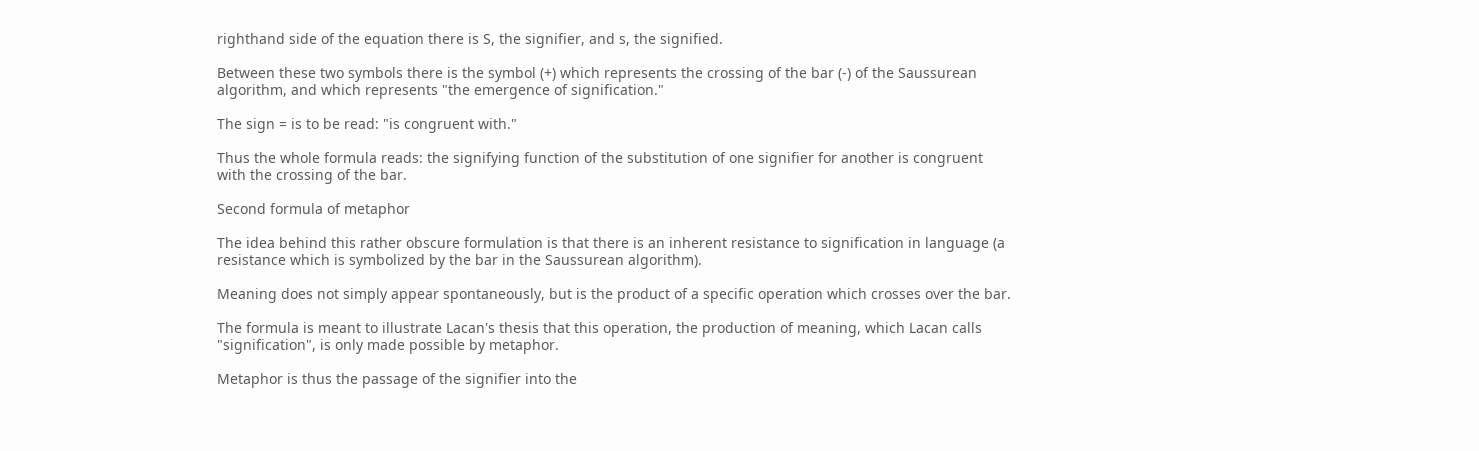righthand side of the equation there is S, the signifier, and s, the signified.

Between these two symbols there is the symbol (+) which represents the crossing of the bar (-) of the Saussurean algorithm, and which represents "the emergence of signification."

The sign = is to be read: "is congruent with."

Thus the whole formula reads: the signifying function of the substitution of one signifier for another is congruent with the crossing of the bar.

Second formula of metaphor

The idea behind this rather obscure formulation is that there is an inherent resistance to signification in language (a resistance which is symbolized by the bar in the Saussurean algorithm).

Meaning does not simply appear spontaneously, but is the product of a specific operation which crosses over the bar.

The formula is meant to illustrate Lacan's thesis that this operation, the production of meaning, which Lacan calls "signification", is only made possible by metaphor.

Metaphor is thus the passage of the signifier into the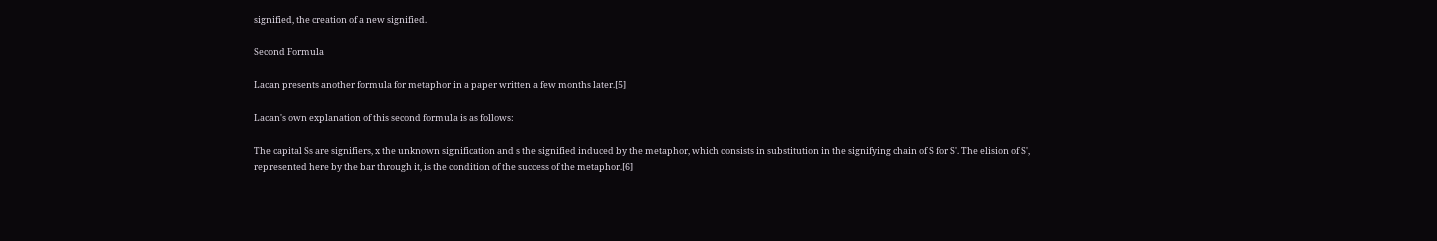signified, the creation of a new signified.

Second Formula

Lacan presents another formula for metaphor in a paper written a few months later.[5]

Lacan's own explanation of this second formula is as follows:

The capital Ss are signifiers, x the unknown signification and s the signified induced by the metaphor, which consists in substitution in the signifying chain of S for S'. The elision of S', represented here by the bar through it, is the condition of the success of the metaphor.[6]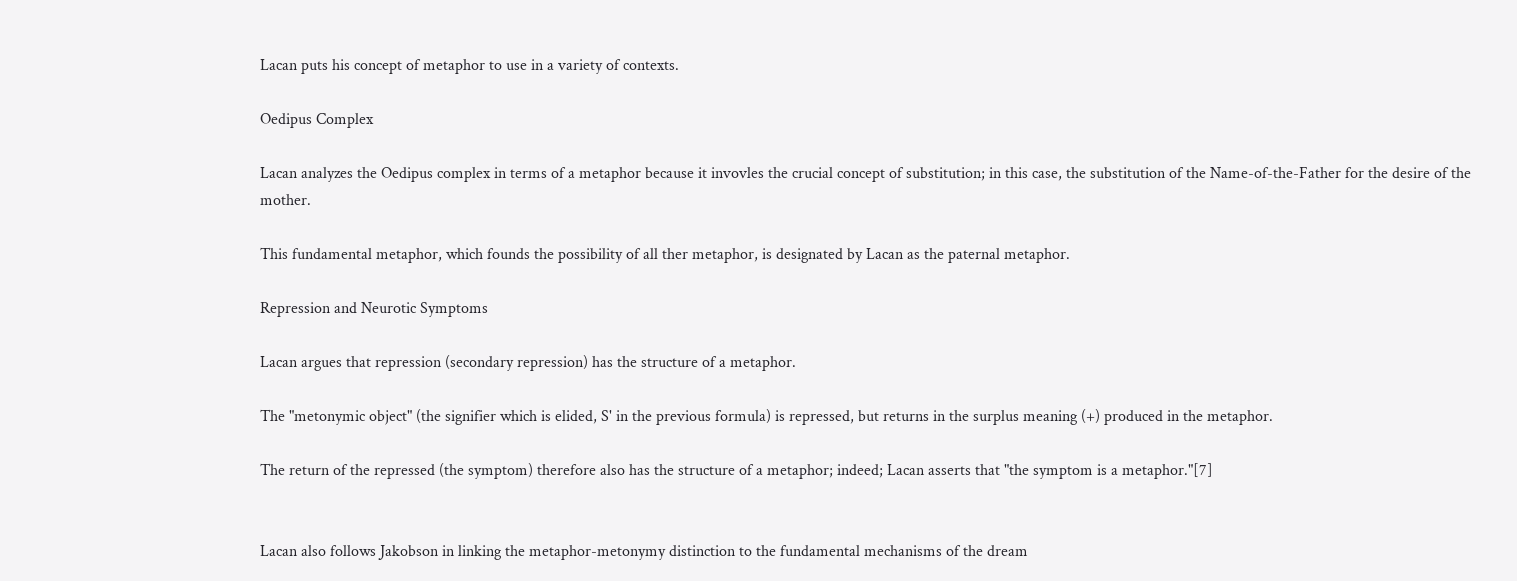Lacan puts his concept of metaphor to use in a variety of contexts.

Oedipus Complex

Lacan analyzes the Oedipus complex in terms of a metaphor because it invovles the crucial concept of substitution; in this case, the substitution of the Name-of-the-Father for the desire of the mother.

This fundamental metaphor, which founds the possibility of all ther metaphor, is designated by Lacan as the paternal metaphor.

Repression and Neurotic Symptoms

Lacan argues that repression (secondary repression) has the structure of a metaphor.

The "metonymic object" (the signifier which is elided, S' in the previous formula) is repressed, but returns in the surplus meaning (+) produced in the metaphor.

The return of the repressed (the symptom) therefore also has the structure of a metaphor; indeed; Lacan asserts that "the symptom is a metaphor."[7]


Lacan also follows Jakobson in linking the metaphor-metonymy distinction to the fundamental mechanisms of the dream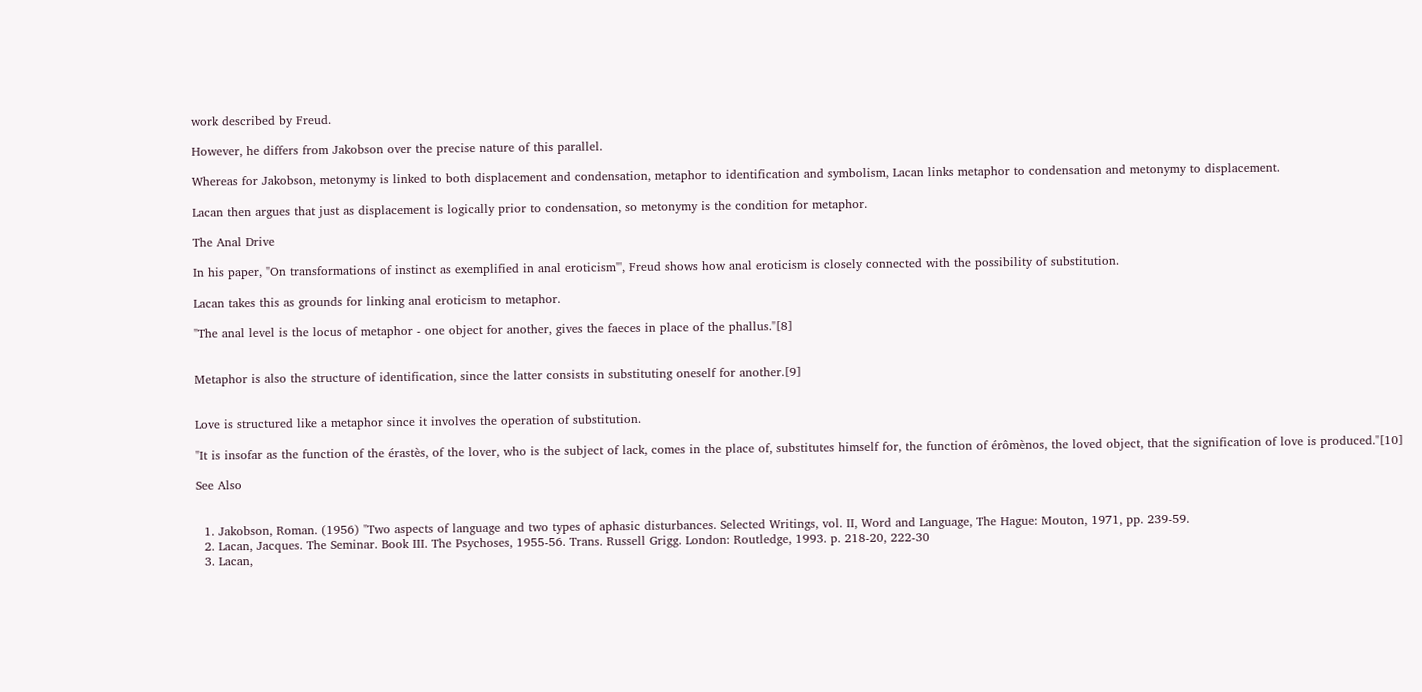work described by Freud.

However, he differs from Jakobson over the precise nature of this parallel.

Whereas for Jakobson, metonymy is linked to both displacement and condensation, metaphor to identification and symbolism, Lacan links metaphor to condensation and metonymy to displacement.

Lacan then argues that just as displacement is logically prior to condensation, so metonymy is the condition for metaphor.

The Anal Drive

In his paper, "On transformations of instinct as exemplified in anal eroticism"', Freud shows how anal eroticism is closely connected with the possibility of substitution.

Lacan takes this as grounds for linking anal eroticism to metaphor.

"The anal level is the locus of metaphor - one object for another, gives the faeces in place of the phallus."[8]


Metaphor is also the structure of identification, since the latter consists in substituting oneself for another.[9]


Love is structured like a metaphor since it involves the operation of substitution.

"It is insofar as the function of the érastès, of the lover, who is the subject of lack, comes in the place of, substitutes himself for, the function of érômènos, the loved object, that the signification of love is produced."[10]

See Also


  1. Jakobson, Roman. (1956) "Two aspects of language and two types of aphasic disturbances. Selected Writings, vol. II, Word and Language, The Hague: Mouton, 1971, pp. 239-59.
  2. Lacan, Jacques. The Seminar. Book III. The Psychoses, 1955-56. Trans. Russell Grigg. London: Routledge, 1993. p. 218-20, 222-30
  3. Lacan,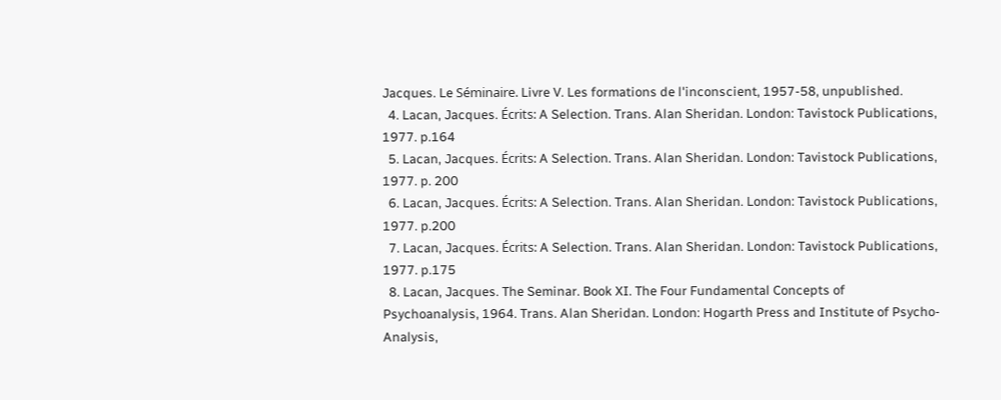Jacques. Le Séminaire. Livre V. Les formations de l'inconscient, 1957-58, unpublished.
  4. Lacan, Jacques. Écrits: A Selection. Trans. Alan Sheridan. London: Tavistock Publications, 1977. p.164
  5. Lacan, Jacques. Écrits: A Selection. Trans. Alan Sheridan. London: Tavistock Publications, 1977. p. 200
  6. Lacan, Jacques. Écrits: A Selection. Trans. Alan Sheridan. London: Tavistock Publications, 1977. p.200
  7. Lacan, Jacques. Écrits: A Selection. Trans. Alan Sheridan. London: Tavistock Publications, 1977. p.175
  8. Lacan, Jacques. The Seminar. Book XI. The Four Fundamental Concepts of Psychoanalysis, 1964. Trans. Alan Sheridan. London: Hogarth Press and Institute of Psycho-Analysis,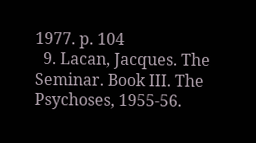1977. p. 104
  9. Lacan, Jacques. The Seminar. Book III. The Psychoses, 1955-56.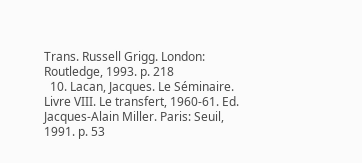Trans. Russell Grigg. London: Routledge, 1993. p. 218
  10. Lacan, Jacques. Le Séminaire. Livre VIII. Le transfert, 1960-61. Ed. Jacques-Alain Miller. Paris: Seuil, 1991. p. 53